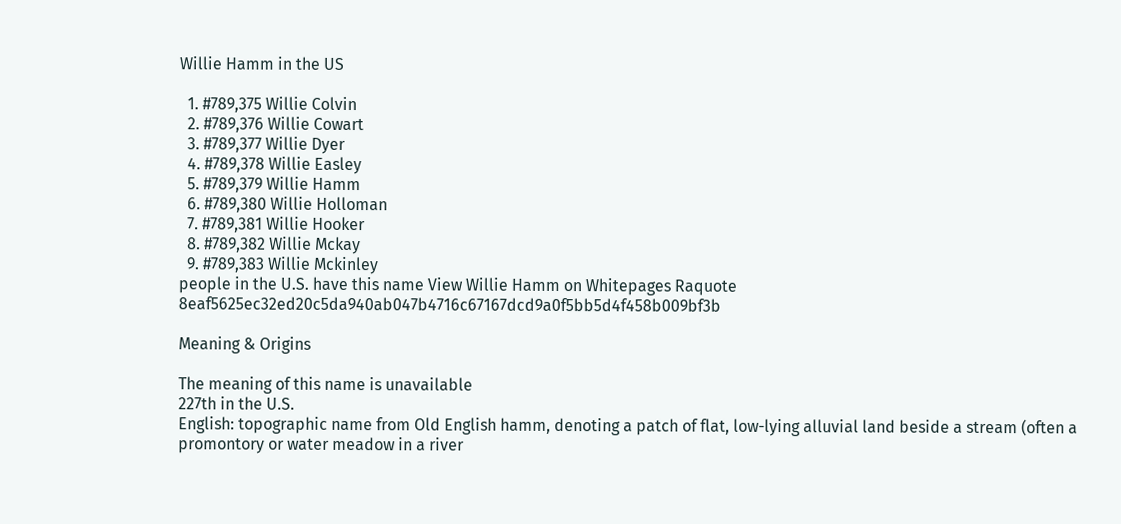Willie Hamm in the US

  1. #789,375 Willie Colvin
  2. #789,376 Willie Cowart
  3. #789,377 Willie Dyer
  4. #789,378 Willie Easley
  5. #789,379 Willie Hamm
  6. #789,380 Willie Holloman
  7. #789,381 Willie Hooker
  8. #789,382 Willie Mckay
  9. #789,383 Willie Mckinley
people in the U.S. have this name View Willie Hamm on Whitepages Raquote 8eaf5625ec32ed20c5da940ab047b4716c67167dcd9a0f5bb5d4f458b009bf3b

Meaning & Origins

The meaning of this name is unavailable
227th in the U.S.
English: topographic name from Old English hamm, denoting a patch of flat, low-lying alluvial land beside a stream (often a promontory or water meadow in a river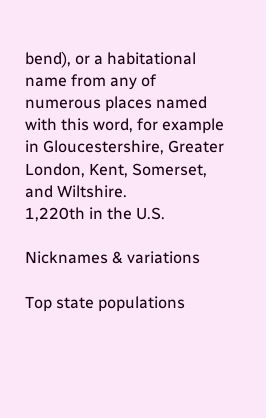bend), or a habitational name from any of numerous places named with this word, for example in Gloucestershire, Greater London, Kent, Somerset, and Wiltshire.
1,220th in the U.S.

Nicknames & variations

Top state populations